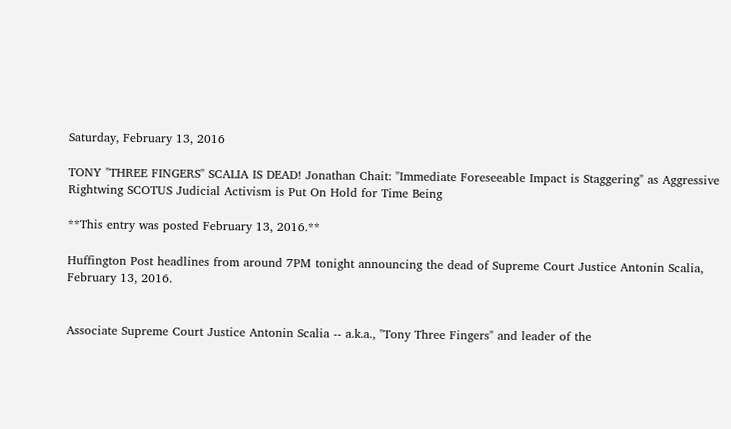Saturday, February 13, 2016

TONY "THREE FINGERS" SCALIA IS DEAD! Jonathan Chait: "Immediate Foreseeable Impact is Staggering" as Aggressive Rightwing SCOTUS Judicial Activism is Put On Hold for Time Being

**This entry was posted February 13, 2016.**

Huffington Post headlines from around 7PM tonight announcing the dead of Supreme Court Justice Antonin Scalia, February 13, 2016.


Associate Supreme Court Justice Antonin Scalia -- a.k.a., "Tony Three Fingers" and leader of the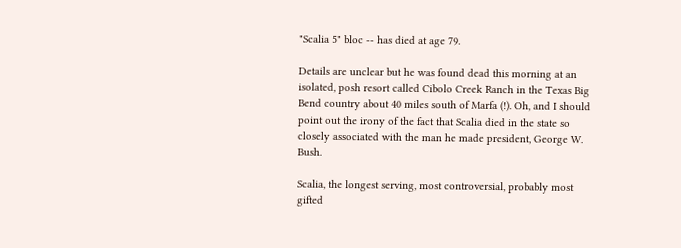"Scalia 5" bloc -- has died at age 79.

Details are unclear but he was found dead this morning at an isolated, posh resort called Cibolo Creek Ranch in the Texas Big Bend country about 40 miles south of Marfa (!). Oh, and I should point out the irony of the fact that Scalia died in the state so closely associated with the man he made president, George W. Bush.

Scalia, the longest serving, most controversial, probably most gifted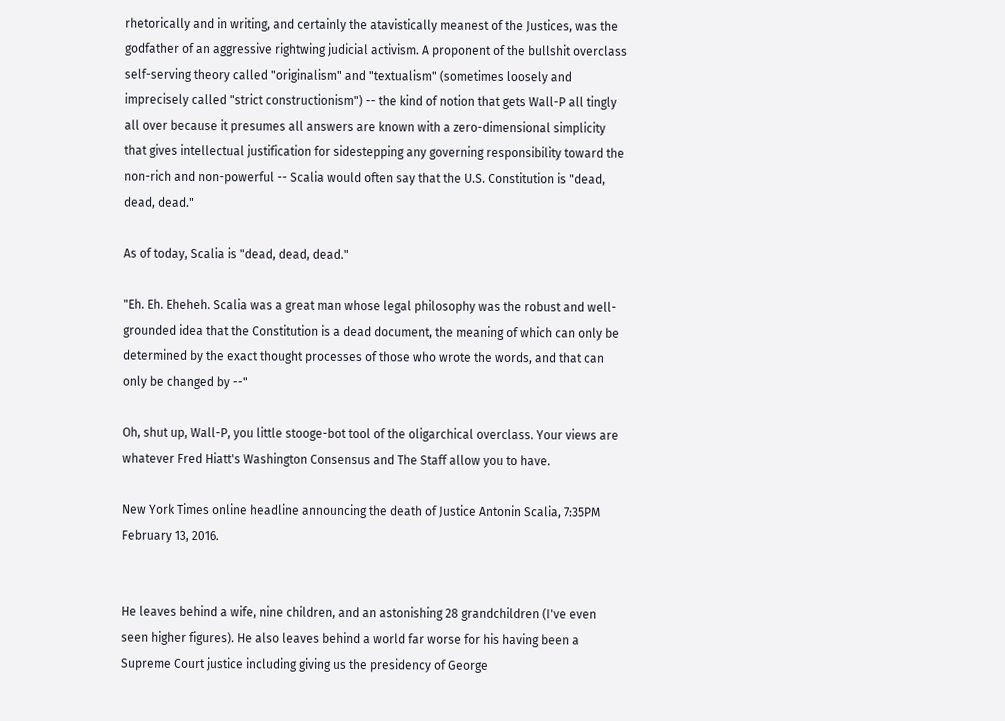rhetorically and in writing, and certainly the atavistically meanest of the Justices, was the godfather of an aggressive rightwing judicial activism. A proponent of the bullshit overclass self-serving theory called "originalism" and "textualism" (sometimes loosely and imprecisely called "strict constructionism") -- the kind of notion that gets Wall-P all tingly all over because it presumes all answers are known with a zero-dimensional simplicity that gives intellectual justification for sidestepping any governing responsibility toward the non-rich and non-powerful -- Scalia would often say that the U.S. Constitution is "dead, dead, dead."

As of today, Scalia is "dead, dead, dead."

"Eh. Eh. Eheheh. Scalia was a great man whose legal philosophy was the robust and well-grounded idea that the Constitution is a dead document, the meaning of which can only be determined by the exact thought processes of those who wrote the words, and that can only be changed by --"

Oh, shut up, Wall-P, you little stooge-bot tool of the oligarchical overclass. Your views are whatever Fred Hiatt's Washington Consensus and The Staff allow you to have.

New York Times online headline announcing the death of Justice Antonin Scalia, 7:35PM February 13, 2016.


He leaves behind a wife, nine children, and an astonishing 28 grandchildren (I've even seen higher figures). He also leaves behind a world far worse for his having been a Supreme Court justice including giving us the presidency of George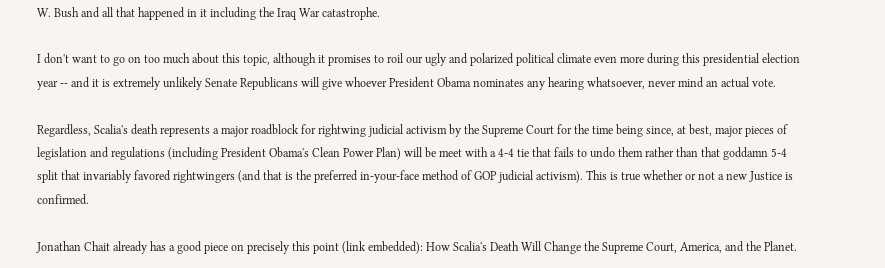W. Bush and all that happened in it including the Iraq War catastrophe.

I don't want to go on too much about this topic, although it promises to roil our ugly and polarized political climate even more during this presidential election year -- and it is extremely unlikely Senate Republicans will give whoever President Obama nominates any hearing whatsoever, never mind an actual vote.

Regardless, Scalia's death represents a major roadblock for rightwing judicial activism by the Supreme Court for the time being since, at best, major pieces of legislation and regulations (including President Obama's Clean Power Plan) will be meet with a 4-4 tie that fails to undo them rather than that goddamn 5-4 split that invariably favored rightwingers (and that is the preferred in-your-face method of GOP judicial activism). This is true whether or not a new Justice is confirmed.

Jonathan Chait already has a good piece on precisely this point (link embedded): How Scalia's Death Will Change the Supreme Court, America, and the Planet.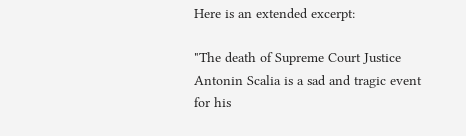Here is an extended excerpt:

"The death of Supreme Court Justice Antonin Scalia is a sad and tragic event for his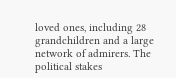loved ones, including 28 grandchildren and a large network of admirers. The political stakes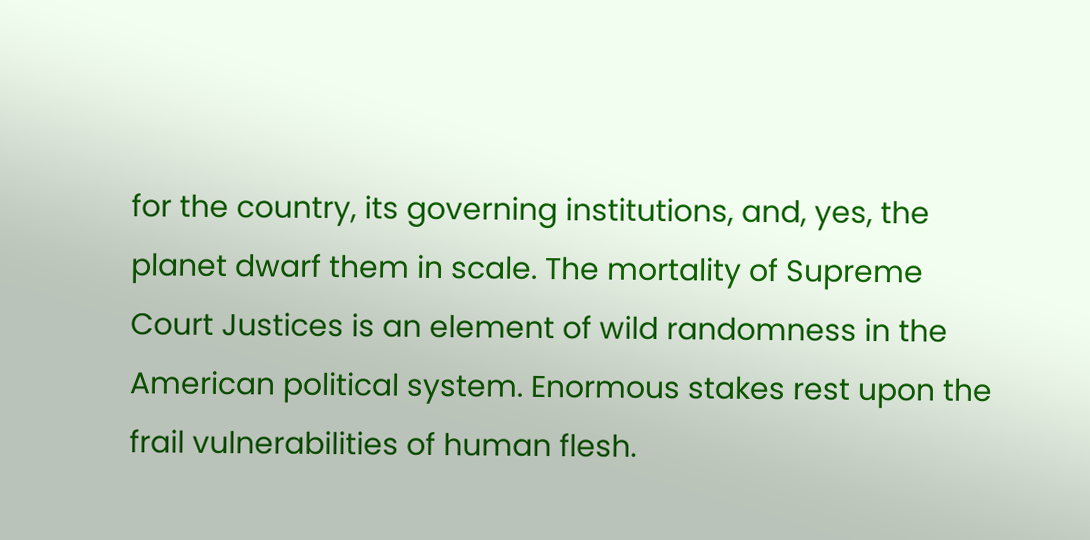for the country, its governing institutions, and, yes, the planet dwarf them in scale. The mortality of Supreme Court Justices is an element of wild randomness in the American political system. Enormous stakes rest upon the frail vulnerabilities of human flesh.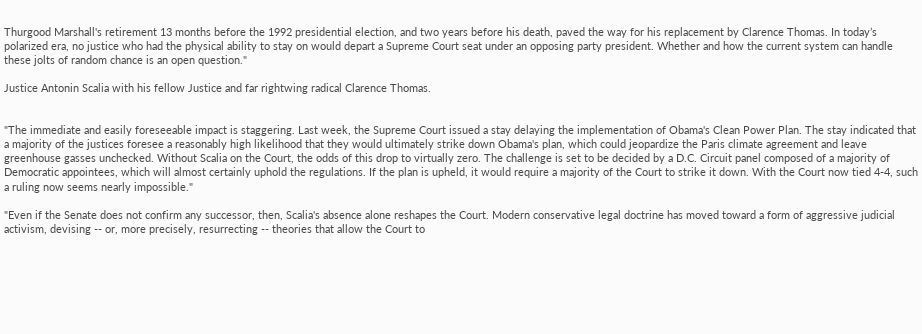Thurgood Marshall's retirement 13 months before the 1992 presidential election, and two years before his death, paved the way for his replacement by Clarence Thomas. In today’s polarized era, no justice who had the physical ability to stay on would depart a Supreme Court seat under an opposing party president. Whether and how the current system can handle these jolts of random chance is an open question."

Justice Antonin Scalia with his fellow Justice and far rightwing radical Clarence Thomas.


"The immediate and easily foreseeable impact is staggering. Last week, the Supreme Court issued a stay delaying the implementation of Obama's Clean Power Plan. The stay indicated that a majority of the justices foresee a reasonably high likelihood that they would ultimately strike down Obama's plan, which could jeopardize the Paris climate agreement and leave greenhouse gasses unchecked. Without Scalia on the Court, the odds of this drop to virtually zero. The challenge is set to be decided by a D.C. Circuit panel composed of a majority of Democratic appointees, which will almost certainly uphold the regulations. If the plan is upheld, it would require a majority of the Court to strike it down. With the Court now tied 4-4, such a ruling now seems nearly impossible."

"Even if the Senate does not confirm any successor, then, Scalia's absence alone reshapes the Court. Modern conservative legal doctrine has moved toward a form of aggressive judicial activism, devising -- or, more precisely, resurrecting -- theories that allow the Court to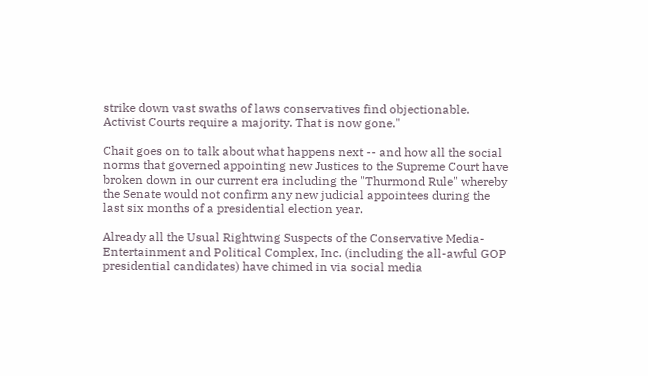strike down vast swaths of laws conservatives find objectionable. Activist Courts require a majority. That is now gone."

Chait goes on to talk about what happens next -- and how all the social norms that governed appointing new Justices to the Supreme Court have broken down in our current era including the "Thurmond Rule" whereby the Senate would not confirm any new judicial appointees during the last six months of a presidential election year.

Already all the Usual Rightwing Suspects of the Conservative Media-Entertainment and Political Complex, Inc. (including the all-awful GOP presidential candidates) have chimed in via social media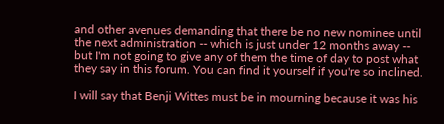and other avenues demanding that there be no new nominee until the next administration -- which is just under 12 months away -- but I'm not going to give any of them the time of day to post what they say in this forum. You can find it yourself if you're so inclined.

I will say that Benji Wittes must be in mourning because it was his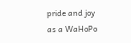pride and joy as a WaHoPo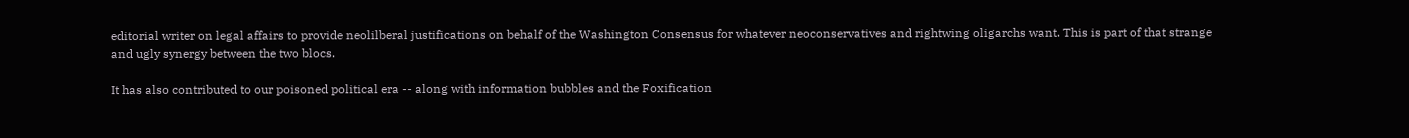editorial writer on legal affairs to provide neolilberal justifications on behalf of the Washington Consensus for whatever neoconservatives and rightwing oligarchs want. This is part of that strange and ugly synergy between the two blocs.

It has also contributed to our poisoned political era -- along with information bubbles and the Foxification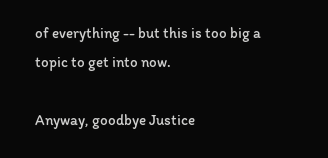of everything -- but this is too big a topic to get into now.

Anyway, goodbye Justice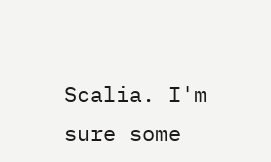Scalia. I'm sure some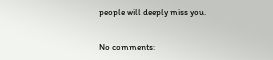people will deeply miss you.


No comments: